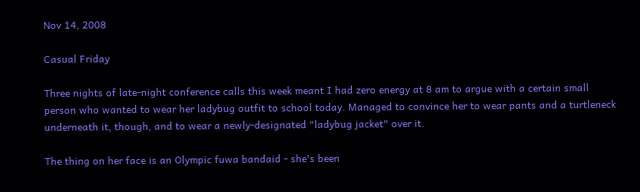Nov 14, 2008

Casual Friday

Three nights of late-night conference calls this week meant I had zero energy at 8 am to argue with a certain small person who wanted to wear her ladybug outfit to school today. Managed to convince her to wear pants and a turtleneck underneath it, though, and to wear a newly-designated "ladybug jacket" over it.

The thing on her face is an Olympic fuwa bandaid - she's been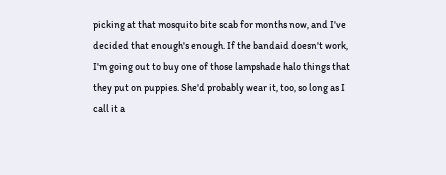picking at that mosquito bite scab for months now, and I've decided that enough's enough. If the bandaid doesn't work, I'm going out to buy one of those lampshade halo things that they put on puppies. She'd probably wear it, too, so long as I call it a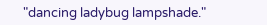"dancing ladybug lampshade."